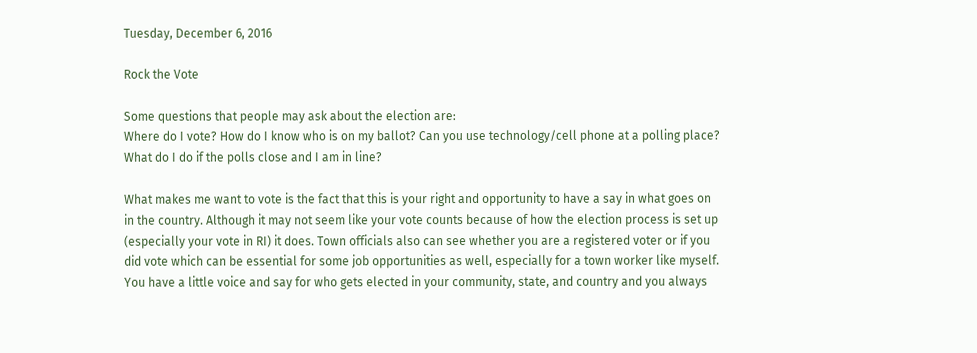Tuesday, December 6, 2016

Rock the Vote

Some questions that people may ask about the election are:
Where do I vote? How do I know who is on my ballot? Can you use technology/cell phone at a polling place? What do I do if the polls close and I am in line?

What makes me want to vote is the fact that this is your right and opportunity to have a say in what goes on in the country. Although it may not seem like your vote counts because of how the election process is set up (especially your vote in RI) it does. Town officials also can see whether you are a registered voter or if you did vote which can be essential for some job opportunities as well, especially for a town worker like myself. You have a little voice and say for who gets elected in your community, state, and country and you always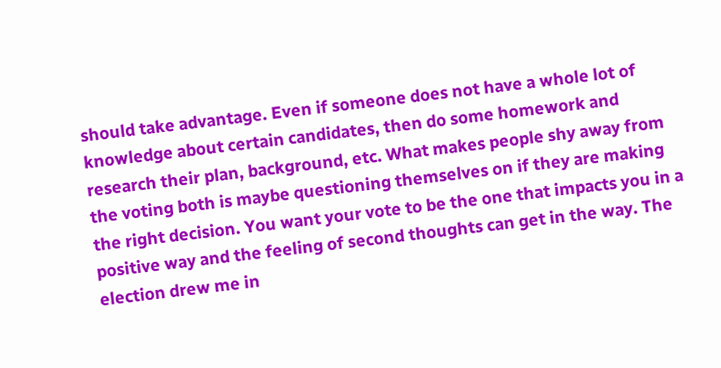should take advantage. Even if someone does not have a whole lot of knowledge about certain candidates, then do some homework and research their plan, background, etc. What makes people shy away from the voting both is maybe questioning themselves on if they are making the right decision. You want your vote to be the one that impacts you in a positive way and the feeling of second thoughts can get in the way. The election drew me in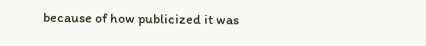because of how publicized it was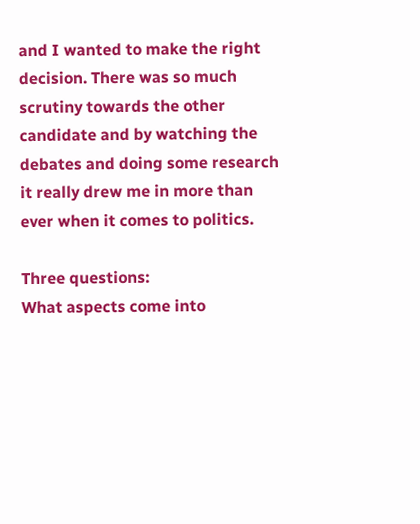and I wanted to make the right decision. There was so much scrutiny towards the other candidate and by watching the debates and doing some research it really drew me in more than ever when it comes to politics.

Three questions:
What aspects come into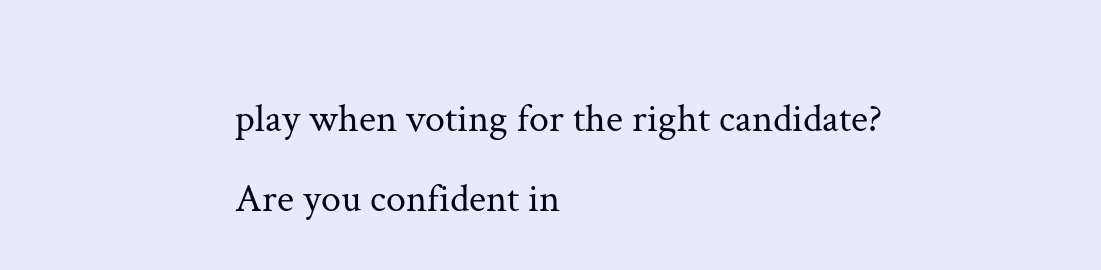play when voting for the right candidate?
Are you confident in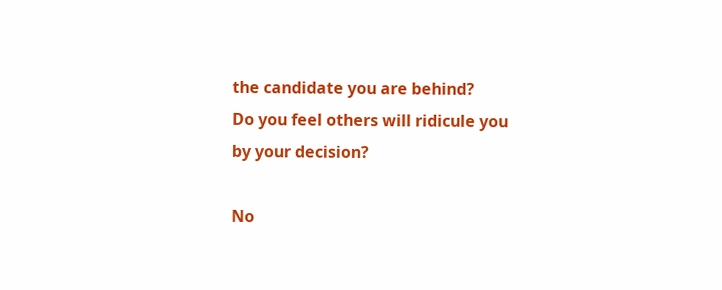the candidate you are behind?
Do you feel others will ridicule you by your decision?

No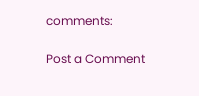comments:

Post a Comment